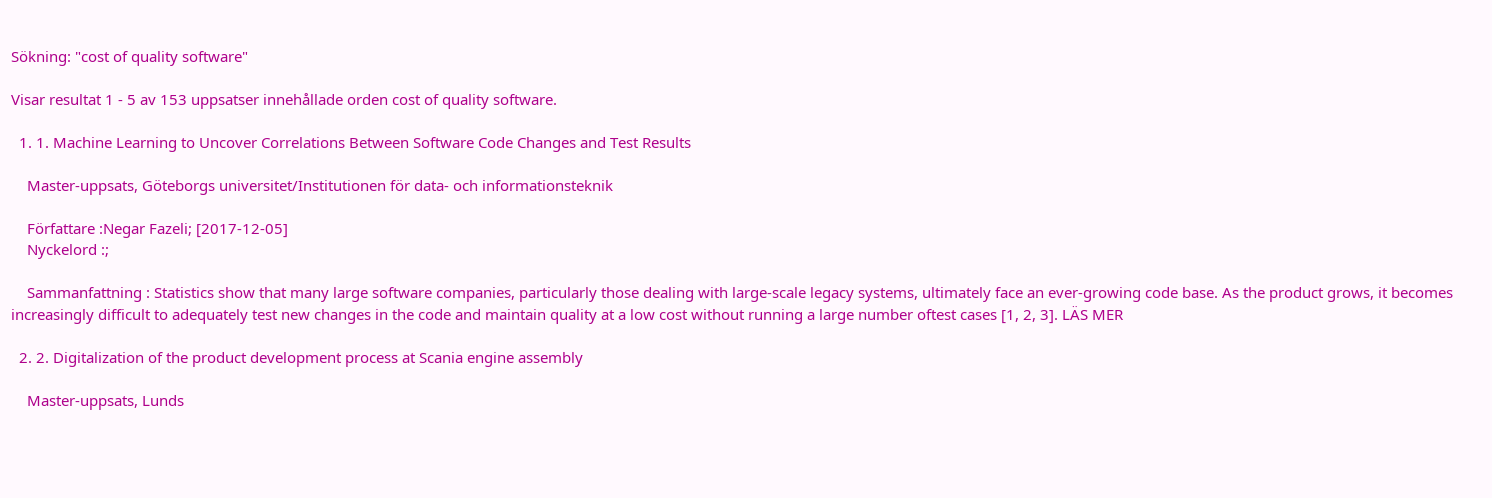Sökning: "cost of quality software"

Visar resultat 1 - 5 av 153 uppsatser innehållade orden cost of quality software.

  1. 1. Machine Learning to Uncover Correlations Between Software Code Changes and Test Results

    Master-uppsats, Göteborgs universitet/Institutionen för data- och informationsteknik

    Författare :Negar Fazeli; [2017-12-05]
    Nyckelord :;

    Sammanfattning : Statistics show that many large software companies, particularly those dealing with large-scale legacy systems, ultimately face an ever-growing code base. As the product grows, it becomes increasingly difficult to adequately test new changes in the code and maintain quality at a low cost without running a large number oftest cases [1, 2, 3]. LÄS MER

  2. 2. Digitalization of the product development process at Scania engine assembly

    Master-uppsats, Lunds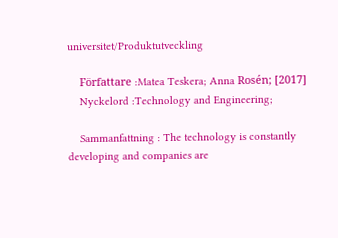universitet/Produktutveckling

    Författare :Matea Teskera; Anna Rosén; [2017]
    Nyckelord :Technology and Engineering;

    Sammanfattning : The technology is constantly developing and companies are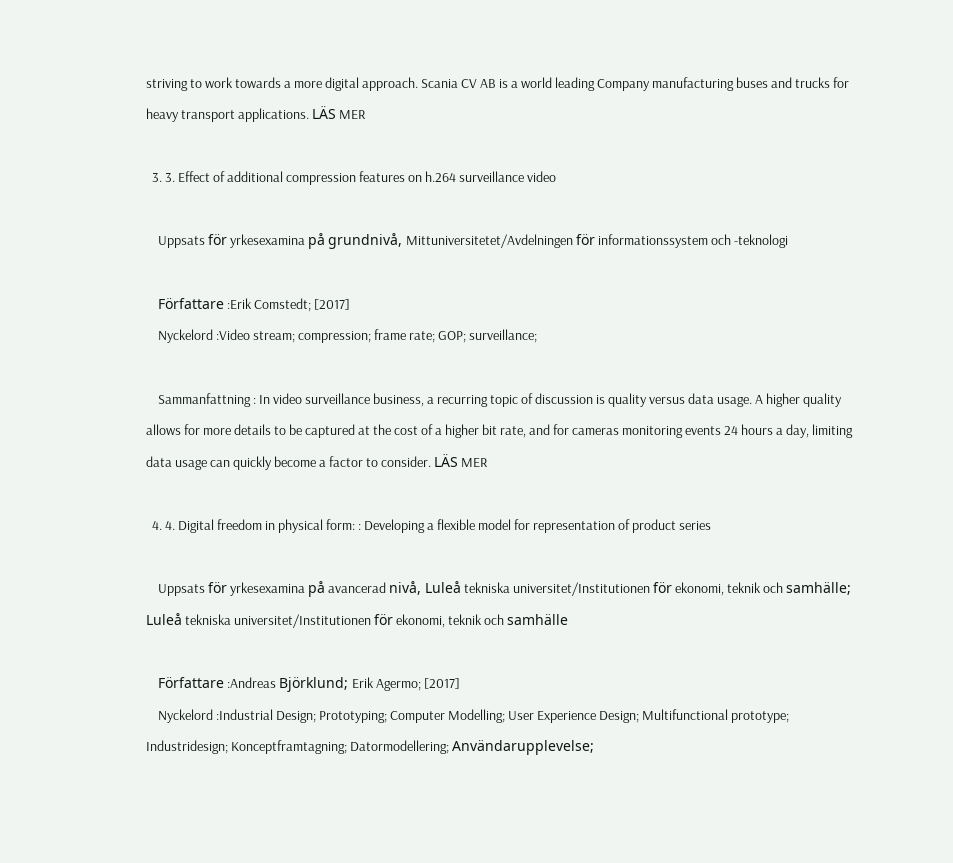striving to work towards a more digital approach. Scania CV AB is a world leading Company manufacturing buses and trucks for heavy transport applications. LÄS MER

  3. 3. Effect of additional compression features on h.264 surveillance video

    Uppsats för yrkesexamina på grundnivå, Mittuniversitetet/Avdelningen för informationssystem och -teknologi

    Författare :Erik Comstedt; [2017]
    Nyckelord :Video stream; compression; frame rate; GOP; surveillance;

    Sammanfattning : In video surveillance business, a recurring topic of discussion is quality versus data usage. A higher quality allows for more details to be captured at the cost of a higher bit rate, and for cameras monitoring events 24 hours a day, limiting data usage can quickly become a factor to consider. LÄS MER

  4. 4. Digital freedom in physical form: : Developing a flexible model for representation of product series

    Uppsats för yrkesexamina på avancerad nivå, Luleå tekniska universitet/Institutionen för ekonomi, teknik och samhälle; Luleå tekniska universitet/Institutionen för ekonomi, teknik och samhälle

    Författare :Andreas Björklund; Erik Agermo; [2017]
    Nyckelord :Industrial Design; Prototyping; Computer Modelling; User Experience Design; Multifunctional prototype; Industridesign; Konceptframtagning; Datormodellering; Användarupplevelse;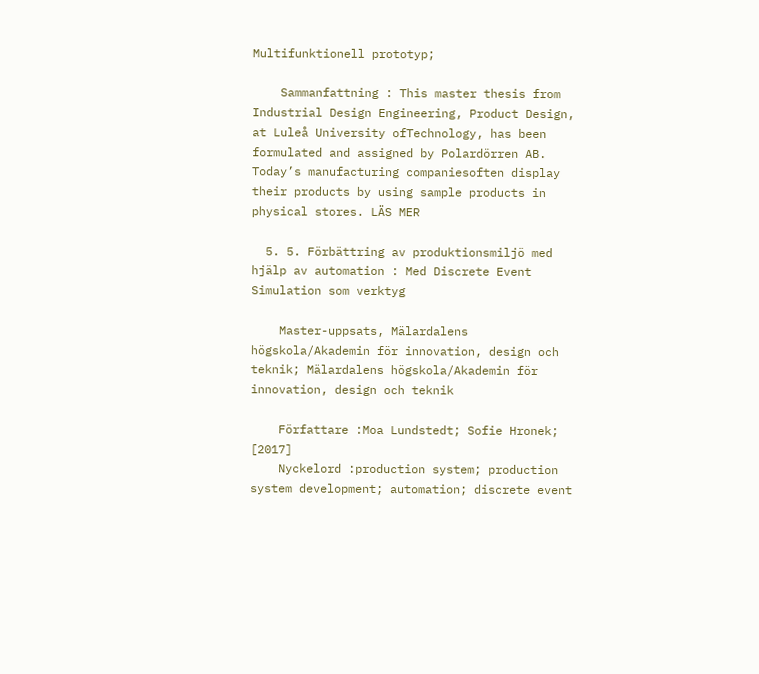Multifunktionell prototyp;

    Sammanfattning : This master thesis from Industrial Design Engineering, Product Design, at Luleå University ofTechnology, has been formulated and assigned by Polardörren AB. Today’s manufacturing companiesoften display their products by using sample products in physical stores. LÄS MER

  5. 5. Förbättring av produktionsmiljö med hjälp av automation : Med Discrete Event Simulation som verktyg

    Master-uppsats, Mälardalens högskola/Akademin för innovation, design och teknik; Mälardalens högskola/Akademin för innovation, design och teknik

    Författare :Moa Lundstedt; Sofie Hronek; [2017]
    Nyckelord :production system; production system development; automation; discrete event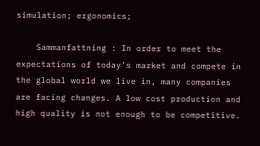simulation; ergonomics;

    Sammanfattning : In order to meet the expectations of today’s market and compete in the global world we live in, many companies are facing changes. A low cost production and high quality is not enough to be competitive.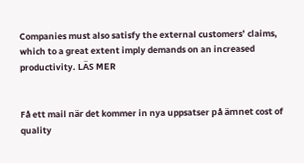Companies must also satisfy the external customers’ claims, which to a great extent imply demands on an increased productivity. LÄS MER


Få ett mail när det kommer in nya uppsatser på ämnet cost of quality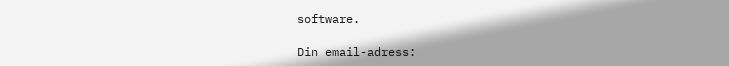software.

Din email-adress: